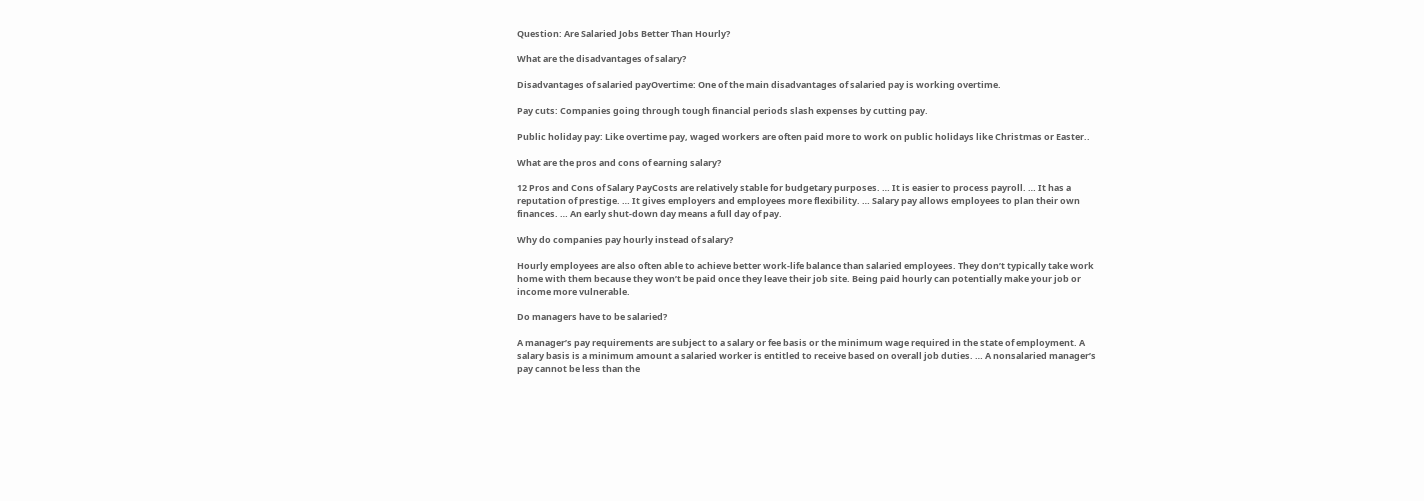Question: Are Salaried Jobs Better Than Hourly?

What are the disadvantages of salary?

Disadvantages of salaried payOvertime: One of the main disadvantages of salaried pay is working overtime.

Pay cuts: Companies going through tough financial periods slash expenses by cutting pay.

Public holiday pay: Like overtime pay, waged workers are often paid more to work on public holidays like Christmas or Easter..

What are the pros and cons of earning salary?

12 Pros and Cons of Salary PayCosts are relatively stable for budgetary purposes. … It is easier to process payroll. … It has a reputation of prestige. … It gives employers and employees more flexibility. … Salary pay allows employees to plan their own finances. … An early shut-down day means a full day of pay.

Why do companies pay hourly instead of salary?

Hourly employees are also often able to achieve better work-life balance than salaried employees. They don’t typically take work home with them because they won’t be paid once they leave their job site. Being paid hourly can potentially make your job or income more vulnerable.

Do managers have to be salaried?

A manager’s pay requirements are subject to a salary or fee basis or the minimum wage required in the state of employment. A salary basis is a minimum amount a salaried worker is entitled to receive based on overall job duties. … A nonsalaried manager’s pay cannot be less than the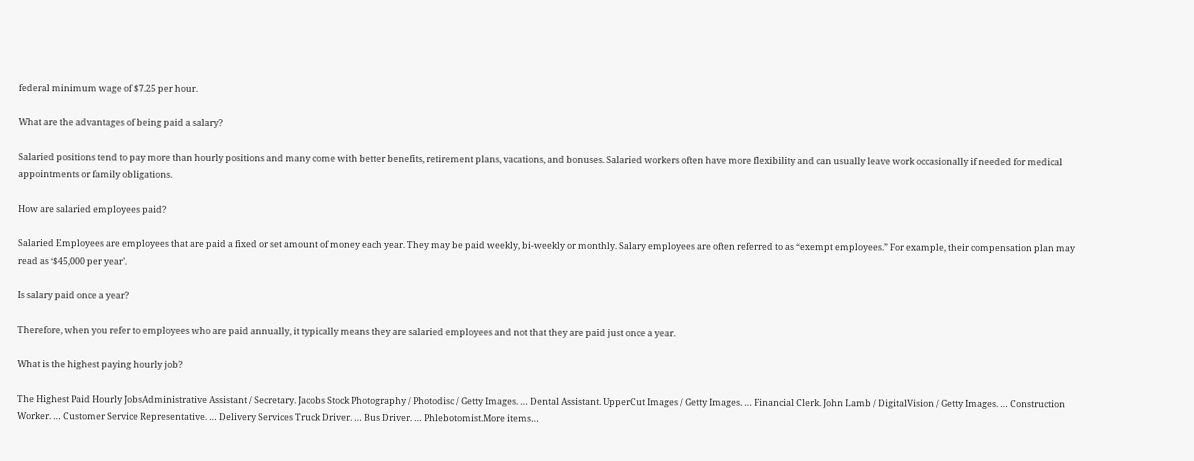federal minimum wage of $7.25 per hour.

What are the advantages of being paid a salary?

Salaried positions tend to pay more than hourly positions and many come with better benefits, retirement plans, vacations, and bonuses. Salaried workers often have more flexibility and can usually leave work occasionally if needed for medical appointments or family obligations.

How are salaried employees paid?

Salaried Employees are employees that are paid a fixed or set amount of money each year. They may be paid weekly, bi-weekly or monthly. Salary employees are often referred to as “exempt employees.” For example, their compensation plan may read as ‘$45,000 per year’.

Is salary paid once a year?

Therefore, when you refer to employees who are paid annually, it typically means they are salaried employees and not that they are paid just once a year.

What is the highest paying hourly job?

The Highest Paid Hourly JobsAdministrative Assistant / Secretary. Jacobs Stock Photography / Photodisc / Getty Images. … Dental Assistant. UpperCut Images / Getty Images. … Financial Clerk. John Lamb / DigitalVision / Getty Images. … Construction Worker. … Customer Service Representative. … Delivery Services Truck Driver. … Bus Driver. … Phlebotomist.More items…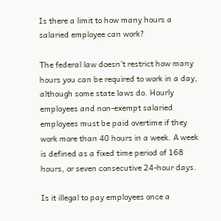Is there a limit to how many hours a salaried employee can work?

The federal law doesn’t restrict how many hours you can be required to work in a day, although some state laws do. Hourly employees and non-exempt salaried employees must be paid overtime if they work more than 40 hours in a week. A week is defined as a fixed time period of 168 hours, or seven consecutive 24-hour days.

Is it illegal to pay employees once a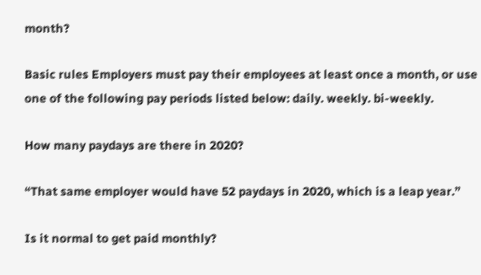month?

Basic rules Employers must pay their employees at least once a month, or use one of the following pay periods listed below: daily. weekly. bi-weekly.

How many paydays are there in 2020?

“That same employer would have 52 paydays in 2020, which is a leap year.”

Is it normal to get paid monthly?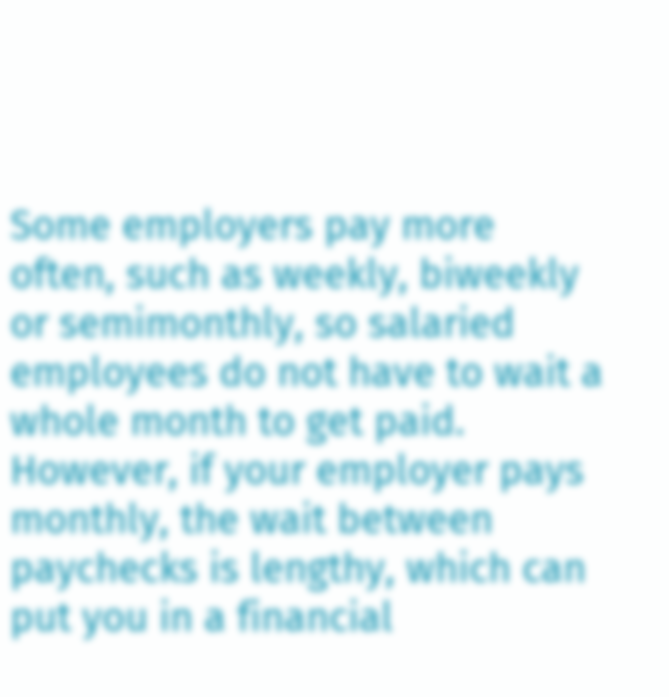Some employers pay more often, such as weekly, biweekly or semimonthly, so salaried employees do not have to wait a whole month to get paid. However, if your employer pays monthly, the wait between paychecks is lengthy, which can put you in a financial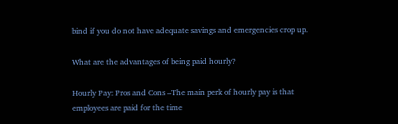bind if you do not have adequate savings and emergencies crop up.

What are the advantages of being paid hourly?

Hourly Pay: Pros and Cons –The main perk of hourly pay is that employees are paid for the time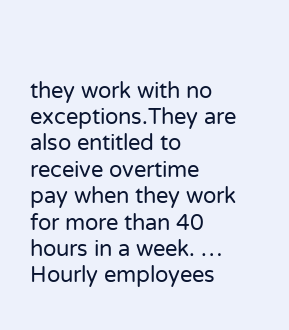they work with no exceptions.They are also entitled to receive overtime pay when they work for more than 40 hours in a week. … Hourly employees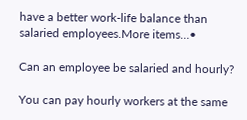have a better work-life balance than salaried employees.More items…•

Can an employee be salaried and hourly?

You can pay hourly workers at the same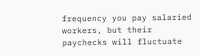frequency you pay salaried workers, but their paychecks will fluctuate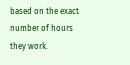based on the exact number of hours they work.